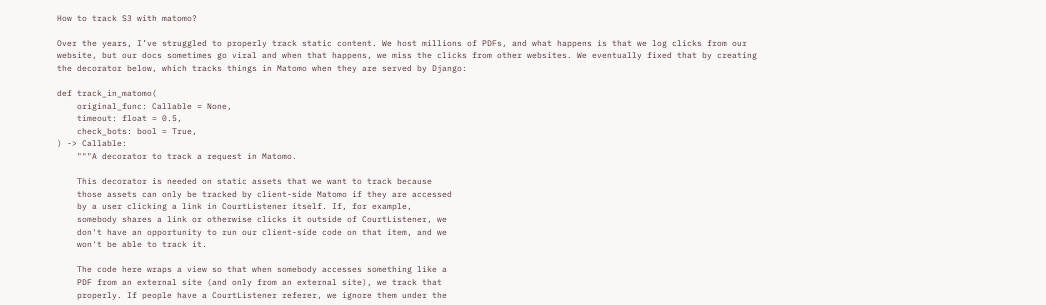How to track S3 with matomo?

Over the years, I’ve struggled to properly track static content. We host millions of PDFs, and what happens is that we log clicks from our website, but our docs sometimes go viral and when that happens, we miss the clicks from other websites. We eventually fixed that by creating the decorator below, which tracks things in Matomo when they are served by Django:

def track_in_matomo(
    original_func: Callable = None,
    timeout: float = 0.5,
    check_bots: bool = True,
) -> Callable:
    """A decorator to track a request in Matomo.

    This decorator is needed on static assets that we want to track because
    those assets can only be tracked by client-side Matomo if they are accessed
    by a user clicking a link in CourtListener itself. If, for example,
    somebody shares a link or otherwise clicks it outside of CourtListener, we
    don't have an opportunity to run our client-side code on that item, and we
    won't be able to track it.

    The code here wraps a view so that when somebody accesses something like a
    PDF from an external site (and only from an external site), we track that
    properly. If people have a CourtListener referer, we ignore them under the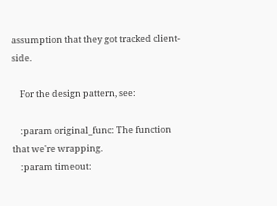assumption that they got tracked client-side.

    For the design pattern, see:

    :param original_func: The function that we're wrapping.
    :param timeout: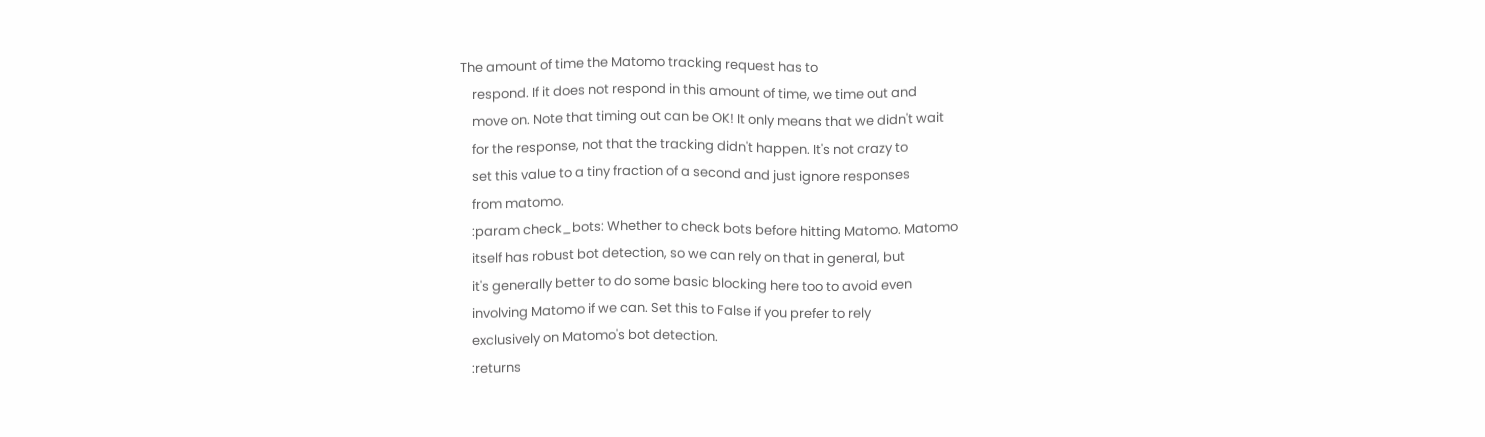The amount of time the Matomo tracking request has to
    respond. If it does not respond in this amount of time, we time out and
    move on. Note that timing out can be OK! It only means that we didn't wait
    for the response, not that the tracking didn't happen. It's not crazy to
    set this value to a tiny fraction of a second and just ignore responses
    from matomo.
    :param check_bots: Whether to check bots before hitting Matomo. Matomo
    itself has robust bot detection, so we can rely on that in general, but
    it's generally better to do some basic blocking here too to avoid even
    involving Matomo if we can. Set this to False if you prefer to rely
    exclusively on Matomo's bot detection.
    :returns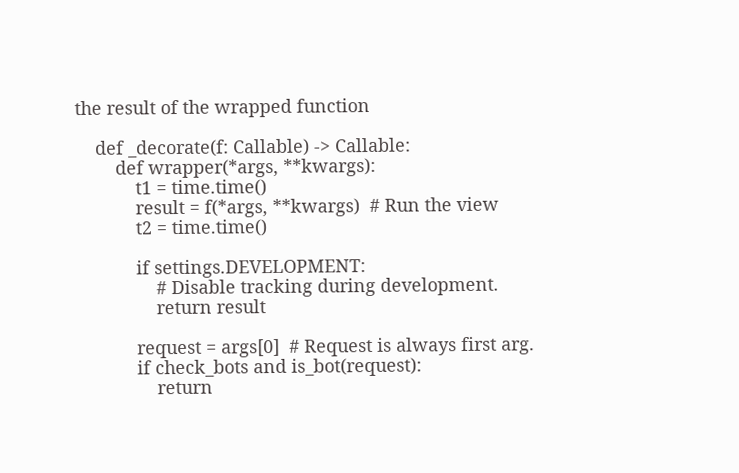the result of the wrapped function

    def _decorate(f: Callable) -> Callable:
        def wrapper(*args, **kwargs):
            t1 = time.time()
            result = f(*args, **kwargs)  # Run the view
            t2 = time.time()

            if settings.DEVELOPMENT:
                # Disable tracking during development.
                return result

            request = args[0]  # Request is always first arg.
            if check_bots and is_bot(request):
                return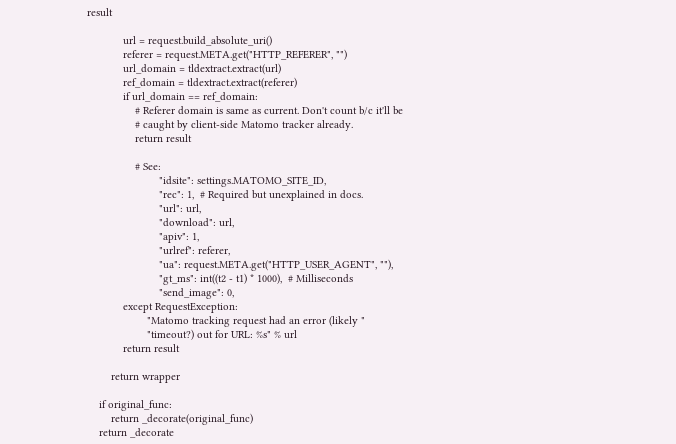result

            url = request.build_absolute_uri()
            referer = request.META.get("HTTP_REFERER", "")
            url_domain = tldextract.extract(url)
            ref_domain = tldextract.extract(referer)
            if url_domain == ref_domain:
                # Referer domain is same as current. Don't count b/c it'll be
                # caught by client-side Matomo tracker already.
                return result

                # See:
                        "idsite": settings.MATOMO_SITE_ID,
                        "rec": 1,  # Required but unexplained in docs.
                        "url": url,
                        "download": url,
                        "apiv": 1,
                        "urlref": referer,
                        "ua": request.META.get("HTTP_USER_AGENT", ""),
                        "gt_ms": int((t2 - t1) * 1000),  # Milliseconds
                        "send_image": 0,
            except RequestException:
                    "Matomo tracking request had an error (likely "
                    "timeout?) out for URL: %s" % url
            return result

        return wrapper

    if original_func:
        return _decorate(original_func)
    return _decorate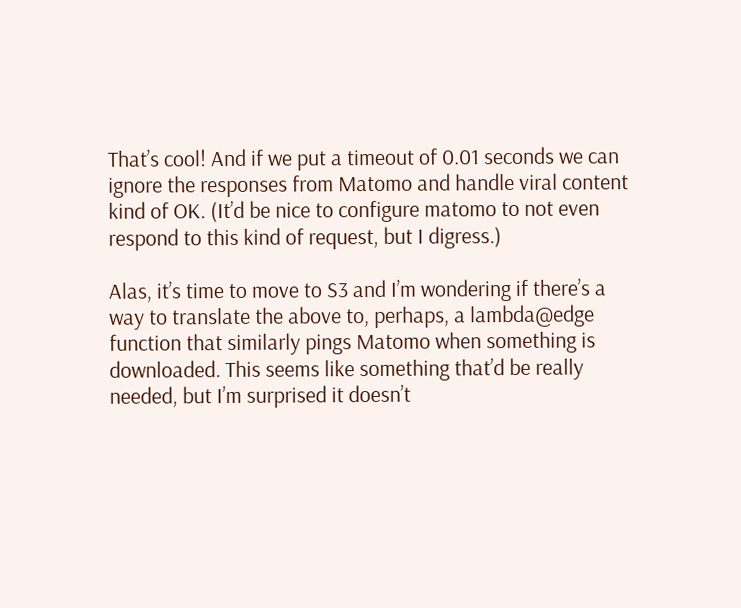That’s cool! And if we put a timeout of 0.01 seconds we can ignore the responses from Matomo and handle viral content kind of OK. (It’d be nice to configure matomo to not even respond to this kind of request, but I digress.)

Alas, it’s time to move to S3 and I’m wondering if there’s a way to translate the above to, perhaps, a lambda@edge function that similarly pings Matomo when something is downloaded. This seems like something that’d be really needed, but I’m surprised it doesn’t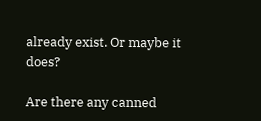already exist. Or maybe it does?

Are there any canned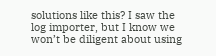solutions like this? I saw the log importer, but I know we won’t be diligent about using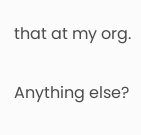that at my org.

Anything else?